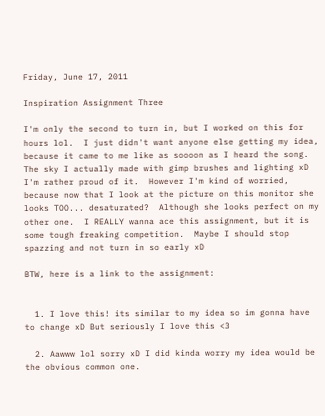Friday, June 17, 2011

Inspiration Assignment Three

I'm only the second to turn in, but I worked on this for hours lol.  I just didn't want anyone else getting my idea, because it came to me like as soooon as I heard the song.  The sky I actually made with gimp brushes and lighting xD  I'm rather proud of it.  However I'm kind of worried, because now that I look at the picture on this monitor she looks TOO... desaturated?  Although she looks perfect on my other one.  I REALLY wanna ace this assignment, but it is some tough freaking competition.  Maybe I should stop spazzing and not turn in so early xD

BTW, here is a link to the assignment:


  1. I love this! its similar to my idea so im gonna have to change xD But seriously I love this <3

  2. Aawww lol sorry xD I did kinda worry my idea would be the obvious common one.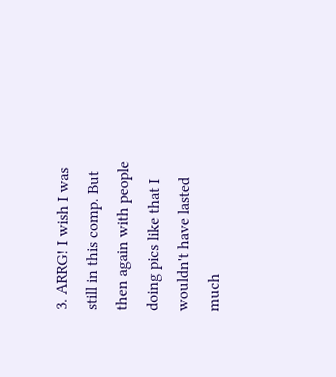3. ARRG! I wish I was still in this comp. But then again with people doing pics like that I wouldn't have lasted much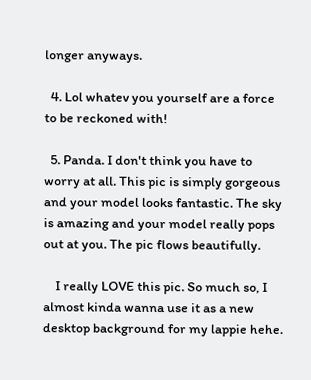longer anyways.

  4. Lol whatev you yourself are a force to be reckoned with!

  5. Panda. I don't think you have to worry at all. This pic is simply gorgeous and your model looks fantastic. The sky is amazing and your model really pops out at you. The pic flows beautifully.

    I really LOVE this pic. So much so, I almost kinda wanna use it as a new desktop background for my lappie hehe.